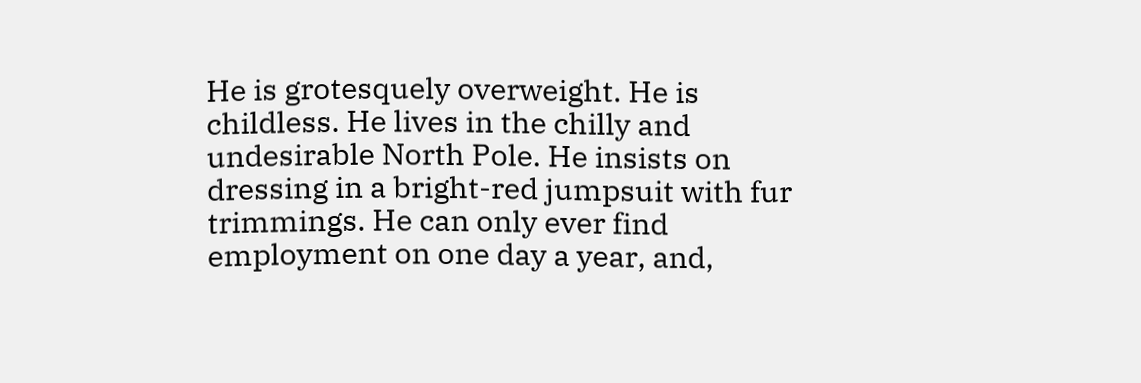He is grotesquely overweight. He is childless. He lives in the chilly and undesirable North Pole. He insists on dressing in a bright-red jumpsuit with fur trimmings. He can only ever find employment on one day a year, and,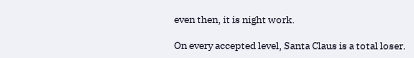even then, it is night work.

On every accepted level, Santa Claus is a total loser.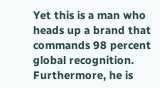Yet this is a man who heads up a brand that commands 98 percent global recognition. Furthermore, he is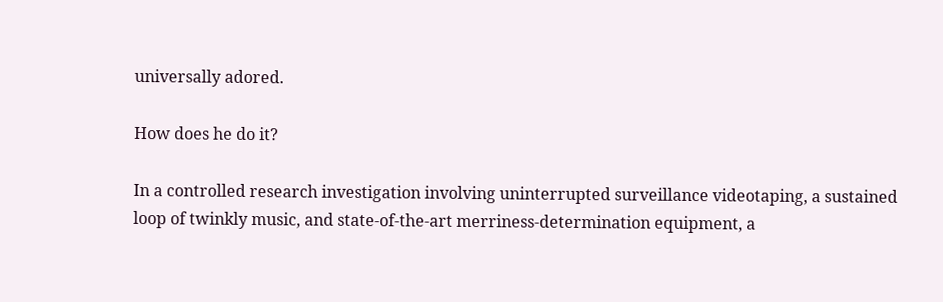universally adored.

How does he do it?

In a controlled research investigation involving uninterrupted surveillance videotaping, a sustained loop of twinkly music, and state-of-the-art merriness-determination equipment, a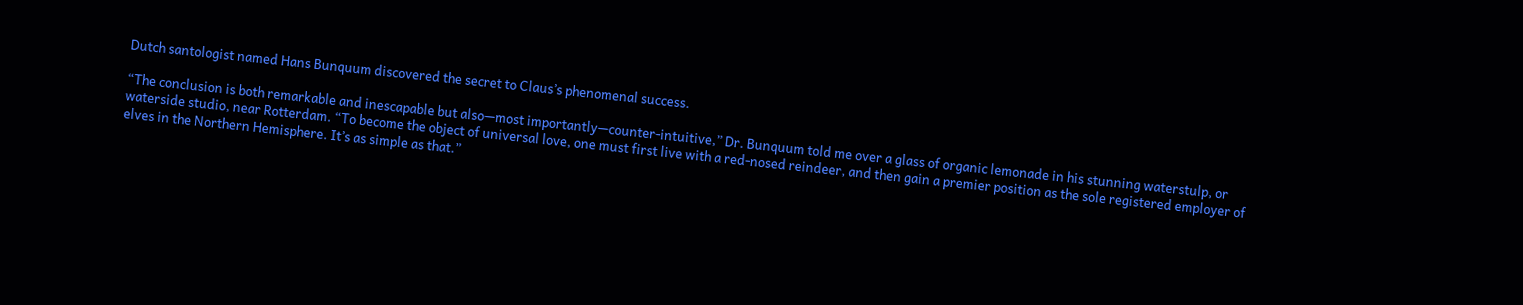Dutch santologist named Hans Bunquum discovered the secret to Claus’s phenomenal success.

“The conclusion is both remarkable and inescapable but also—most importantly—counter-intuitive,” Dr. Bunquum told me over a glass of organic lemonade in his stunning waterstulp, or waterside studio, near Rotterdam. “To become the object of universal love, one must first live with a red-nosed reindeer, and then gain a premier position as the sole registered employer of elves in the Northern Hemisphere. It’s as simple as that.”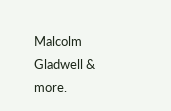Malcolm Gladwell & more.